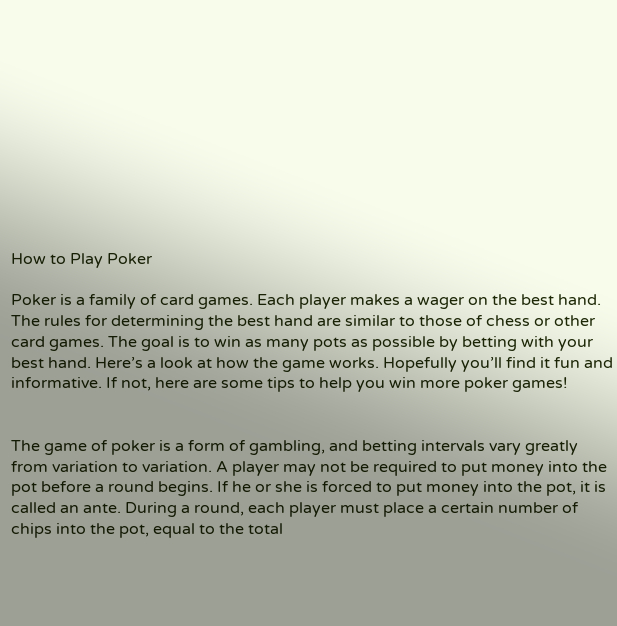How to Play Poker

Poker is a family of card games. Each player makes a wager on the best hand. The rules for determining the best hand are similar to those of chess or other card games. The goal is to win as many pots as possible by betting with your best hand. Here’s a look at how the game works. Hopefully you’ll find it fun and informative. If not, here are some tips to help you win more poker games!


The game of poker is a form of gambling, and betting intervals vary greatly from variation to variation. A player may not be required to put money into the pot before a round begins. If he or she is forced to put money into the pot, it is called an ante. During a round, each player must place a certain number of chips into the pot, equal to the total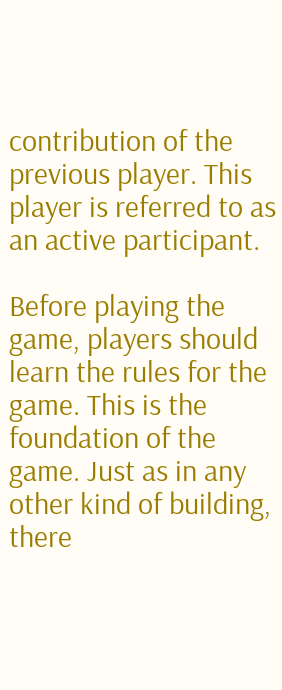contribution of the previous player. This player is referred to as an active participant.

Before playing the game, players should learn the rules for the game. This is the foundation of the game. Just as in any other kind of building, there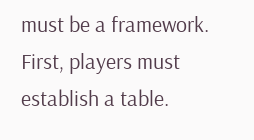must be a framework. First, players must establish a table.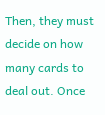Then, they must decide on how many cards to deal out. Once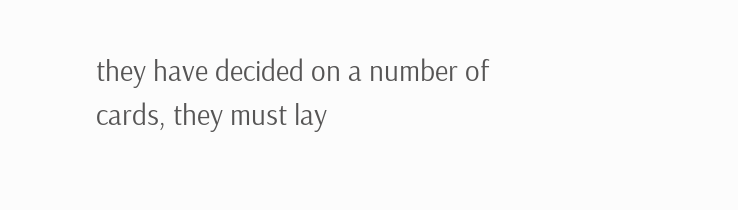they have decided on a number of cards, they must lay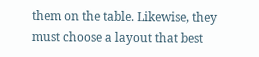them on the table. Likewise, they must choose a layout that best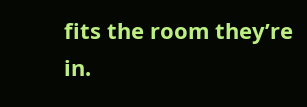fits the room they’re in.